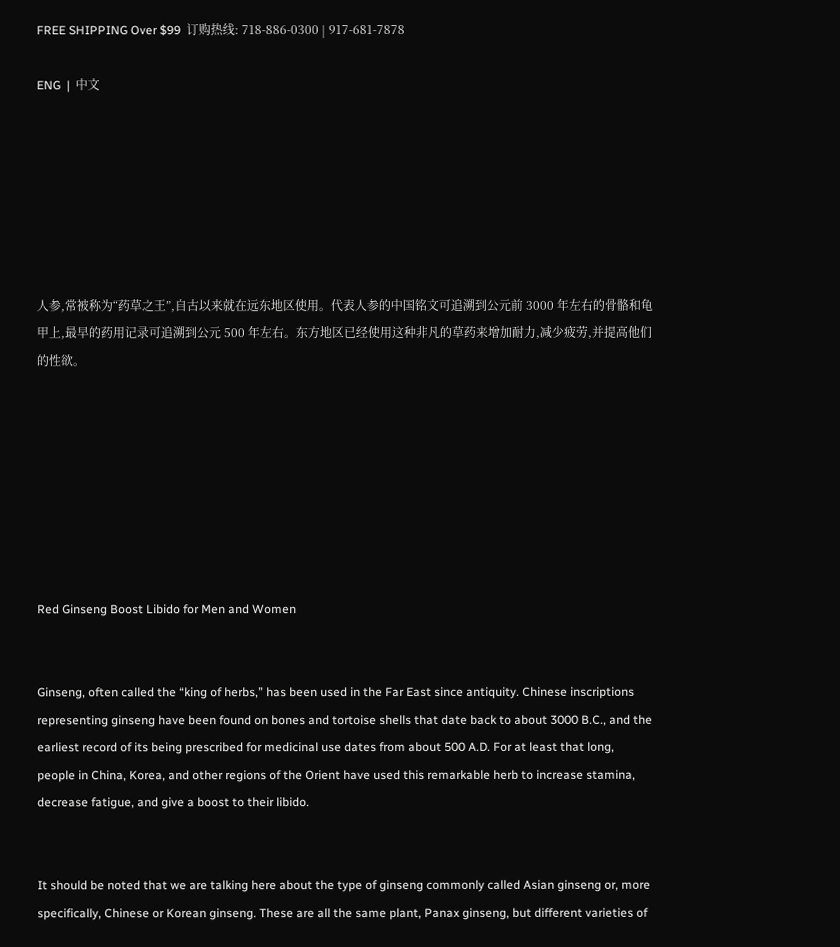FREE SHIPPING Over $99  订购热线: 718-886-0300 | 917-681-7878

ENG  |  中文







人参,常被称为“药草之王”,自古以来就在远东地区使用。代表人参的中国铭文可追溯到公元前 3000 年左右的骨骼和龟甲上,最早的药用记录可追溯到公元 500 年左右。东方地区已经使用这种非凡的草药来增加耐力,减少疲劳,并提高他们的性欲。








Red Ginseng Boost Libido for Men and Women


Ginseng, often called the “king of herbs,” has been used in the Far East since antiquity. Chinese inscriptions representing ginseng have been found on bones and tortoise shells that date back to about 3000 B.C., and the earliest record of its being prescribed for medicinal use dates from about 500 A.D. For at least that long, people in China, Korea, and other regions of the Orient have used this remarkable herb to increase stamina, decrease fatigue, and give a boost to their libido.


It should be noted that we are talking here about the type of ginseng commonly called Asian ginseng or, more specifically, Chinese or Korean ginseng. These are all the same plant, Panax ginseng, but different varieties of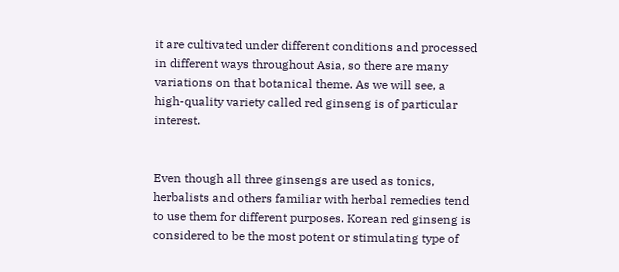it are cultivated under different conditions and processed in different ways throughout Asia, so there are many variations on that botanical theme. As we will see, a high-quality variety called red ginseng is of particular interest.


Even though all three ginsengs are used as tonics, herbalists and others familiar with herbal remedies tend to use them for different purposes. Korean red ginseng is considered to be the most potent or stimulating type of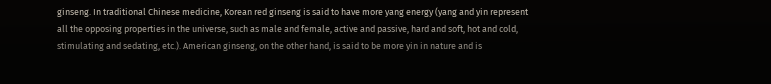ginseng. In traditional Chinese medicine, Korean red ginseng is said to have more yang energy (yang and yin represent all the opposing properties in the universe, such as male and female, active and passive, hard and soft, hot and cold, stimulating and sedating, etc.). American ginseng, on the other hand, is said to be more yin in nature and is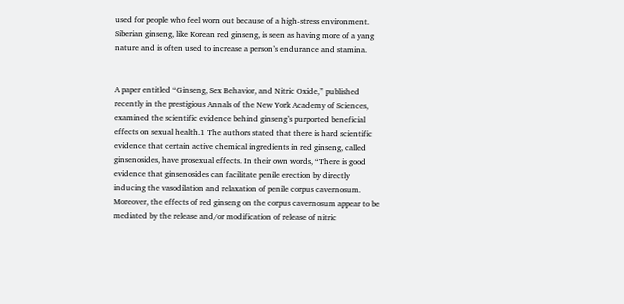used for people who feel worn out because of a high-stress environment. Siberian ginseng, like Korean red ginseng, is seen as having more of a yang nature and is often used to increase a person’s endurance and stamina.


A paper entitled “Ginseng, Sex Behavior, and Nitric Oxide,” published recently in the prestigious Annals of the New York Academy of Sciences, examined the scientific evidence behind ginseng’s purported beneficial effects on sexual health.1 The authors stated that there is hard scientific evidence that certain active chemical ingredients in red ginseng, called ginsenosides, have prosexual effects. In their own words, “There is good evidence that ginsenosides can facilitate penile erection by directly inducing the vasodilation and relaxation of penile corpus cavernosum. Moreover, the effects of red ginseng on the corpus cavernosum appear to be mediated by the release and/or modification of release of nitric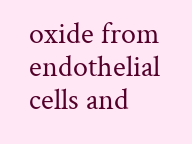oxide from endothelial cells and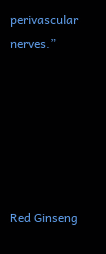perivascular nerves.”






Red Ginseng